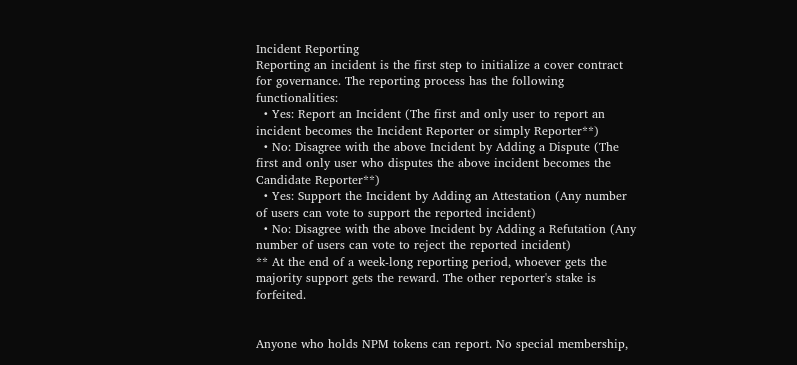Incident Reporting
Reporting an incident is the first step to initialize a cover contract for governance. The reporting process has the following functionalities:
  • Yes: Report an Incident (The first and only user to report an incident becomes the Incident Reporter or simply Reporter**)
  • No: Disagree with the above Incident by Adding a Dispute (The first and only user who disputes the above incident becomes the Candidate Reporter**)
  • Yes: Support the Incident by Adding an Attestation (Any number of users can vote to support the reported incident)
  • No: Disagree with the above Incident by Adding a Refutation (Any number of users can vote to reject the reported incident)
** At the end of a week-long reporting period, whoever gets the majority support gets the reward. The other reporter's stake is forfeited.


Anyone who holds NPM tokens can report. No special membership,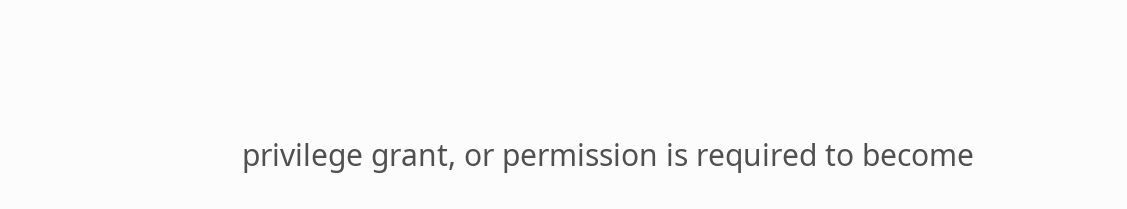privilege grant, or permission is required to become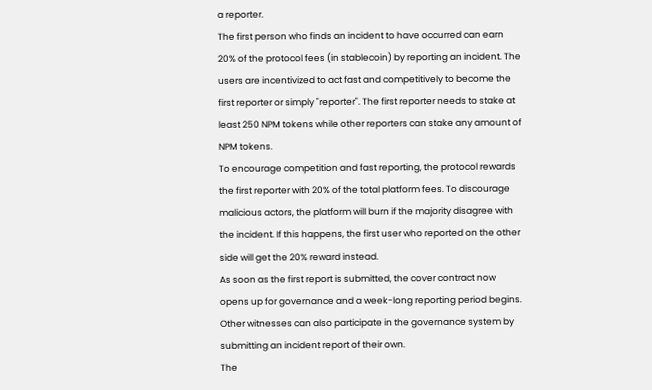a reporter.
The first person who finds an incident to have occurred can earn 20% of the protocol fees (in stablecoin) by reporting an incident. The users are incentivized to act fast and competitively to become the first reporter or simply "reporter". The first reporter needs to stake at least 250 NPM tokens while other reporters can stake any amount of NPM tokens.
To encourage competition and fast reporting, the protocol rewards the first reporter with 20% of the total platform fees. To discourage malicious actors, the platform will burn if the majority disagree with the incident. If this happens, the first user who reported on the other side will get the 20% reward instead.
As soon as the first report is submitted, the cover contract now opens up for governance and a week-long reporting period begins. Other witnesses can also participate in the governance system by submitting an incident report of their own.
The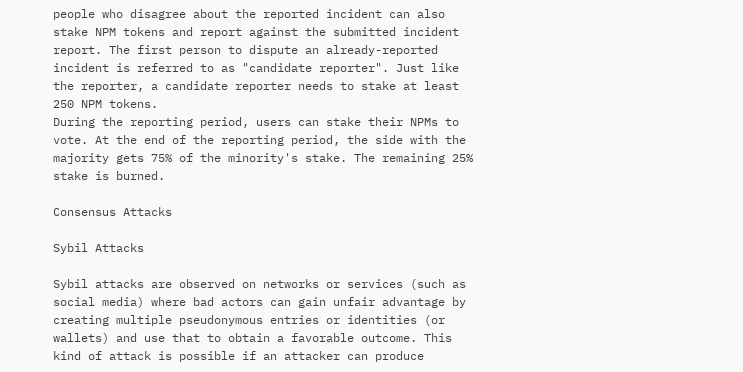people who disagree about the reported incident can also stake NPM tokens and report against the submitted incident report. The first person to dispute an already-reported incident is referred to as "candidate reporter". Just like the reporter, a candidate reporter needs to stake at least 250 NPM tokens.
During the reporting period, users can stake their NPMs to vote. At the end of the reporting period, the side with the majority gets 75% of the minority's stake. The remaining 25% stake is burned.

Consensus Attacks

Sybil Attacks

Sybil attacks are observed on networks or services (such as social media) where bad actors can gain unfair advantage by creating multiple pseudonymous entries or identities (or wallets) and use that to obtain a favorable outcome. This kind of attack is possible if an attacker can produce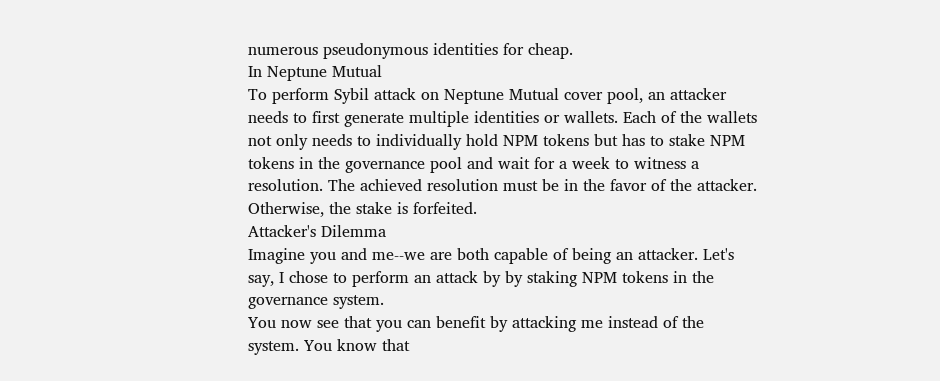numerous pseudonymous identities for cheap.
In Neptune Mutual
To perform Sybil attack on Neptune Mutual cover pool, an attacker needs to first generate multiple identities or wallets. Each of the wallets not only needs to individually hold NPM tokens but has to stake NPM tokens in the governance pool and wait for a week to witness a resolution. The achieved resolution must be in the favor of the attacker. Otherwise, the stake is forfeited.
Attacker's Dilemma
Imagine you and me--we are both capable of being an attacker. Let's say, I chose to perform an attack by by staking NPM tokens in the governance system.
You now see that you can benefit by attacking me instead of the system. You know that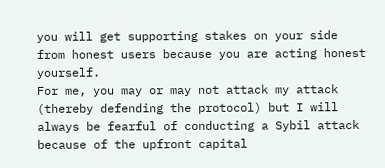you will get supporting stakes on your side from honest users because you are acting honest yourself.
For me, you may or may not attack my attack (thereby defending the protocol) but I will always be fearful of conducting a Sybil attack because of the upfront capital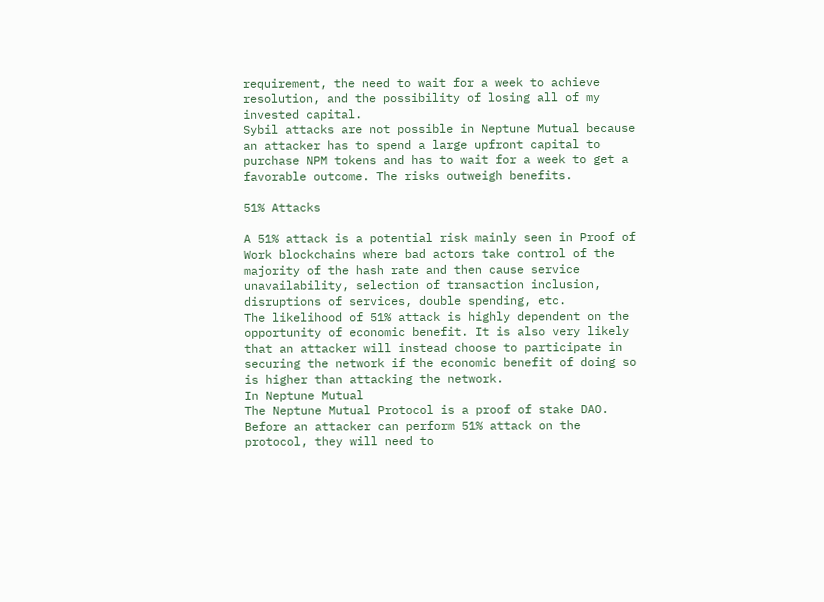requirement, the need to wait for a week to achieve resolution, and the possibility of losing all of my invested capital.
Sybil attacks are not possible in Neptune Mutual because an attacker has to spend a large upfront capital to purchase NPM tokens and has to wait for a week to get a favorable outcome. The risks outweigh benefits.

51% Attacks

A 51% attack is a potential risk mainly seen in Proof of Work blockchains where bad actors take control of the majority of the hash rate and then cause service unavailability, selection of transaction inclusion, disruptions of services, double spending, etc.
The likelihood of 51% attack is highly dependent on the opportunity of economic benefit. It is also very likely that an attacker will instead choose to participate in securing the network if the economic benefit of doing so is higher than attacking the network.
In Neptune Mutual
The Neptune Mutual Protocol is a proof of stake DAO. Before an attacker can perform 51% attack on the protocol, they will need to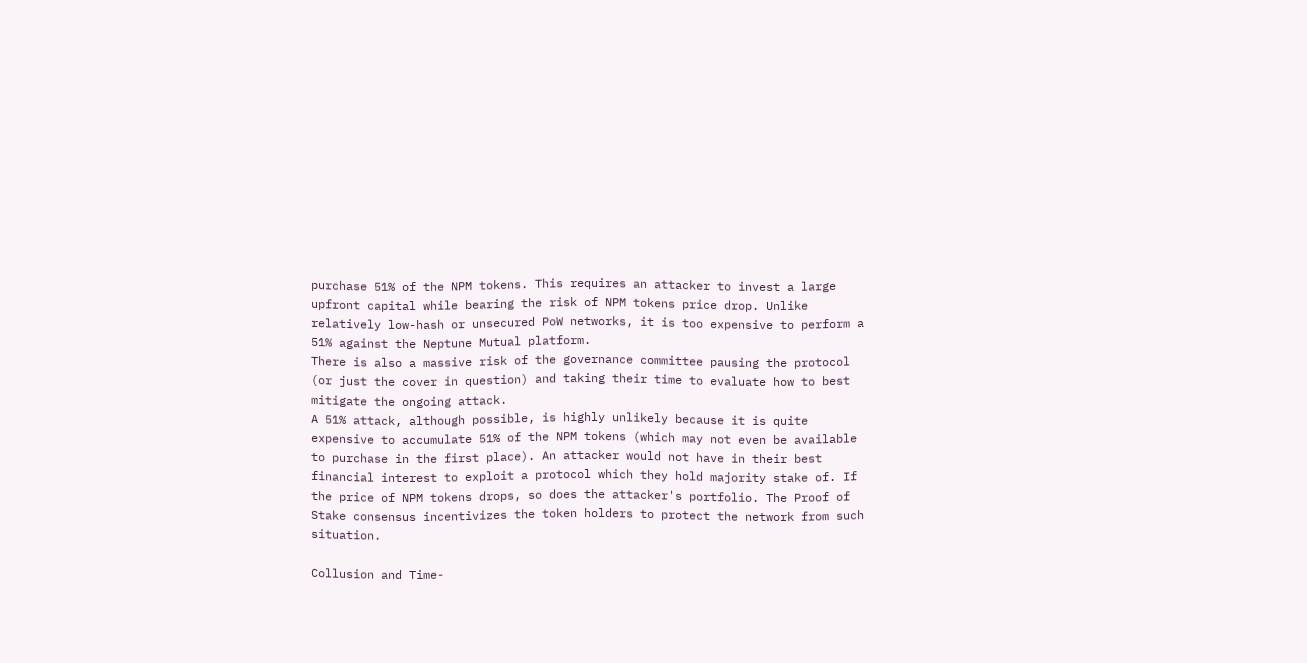purchase 51% of the NPM tokens. This requires an attacker to invest a large upfront capital while bearing the risk of NPM tokens price drop. Unlike relatively low-hash or unsecured PoW networks, it is too expensive to perform a 51% against the Neptune Mutual platform.
There is also a massive risk of the governance committee pausing the protocol (or just the cover in question) and taking their time to evaluate how to best mitigate the ongoing attack.
A 51% attack, although possible, is highly unlikely because it is quite expensive to accumulate 51% of the NPM tokens (which may not even be available to purchase in the first place). An attacker would not have in their best financial interest to exploit a protocol which they hold majority stake of. If the price of NPM tokens drops, so does the attacker's portfolio. The Proof of Stake consensus incentivizes the token holders to protect the network from such situation.

Collusion and Time-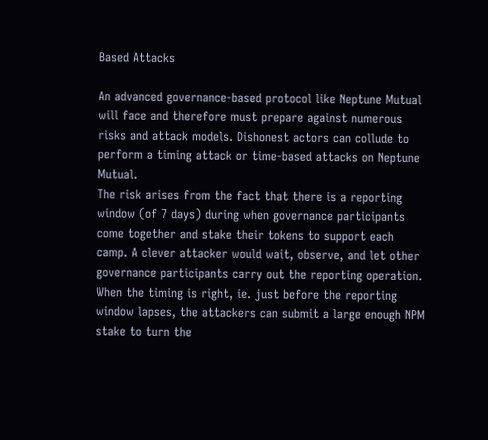Based Attacks

An advanced governance-based protocol like Neptune Mutual will face and therefore must prepare against numerous risks and attack models. Dishonest actors can collude to perform a timing attack or time-based attacks on Neptune Mutual.
The risk arises from the fact that there is a reporting window (of 7 days) during when governance participants come together and stake their tokens to support each camp. A clever attacker would wait, observe, and let other governance participants carry out the reporting operation. When the timing is right, ie. just before the reporting window lapses, the attackers can submit a large enough NPM stake to turn the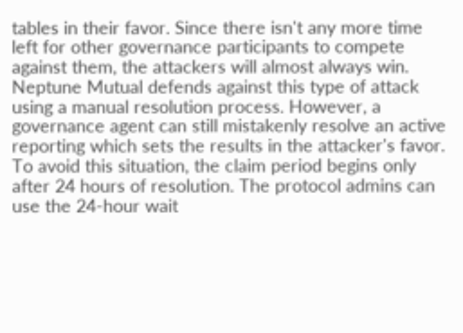tables in their favor. Since there isn't any more time left for other governance participants to compete against them, the attackers will almost always win.
Neptune Mutual defends against this type of attack using a manual resolution process. However, a governance agent can still mistakenly resolve an active reporting which sets the results in the attacker's favor. To avoid this situation, the claim period begins only after 24 hours of resolution. The protocol admins can use the 24-hour wait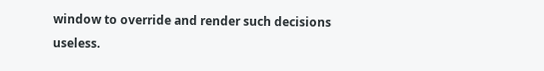window to override and render such decisions useless.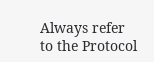Always refer to the Protocol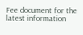Fee document for the latest information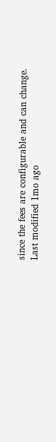since the fees are configurable and can change.
Last modified 1mo ago